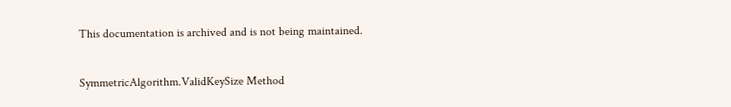This documentation is archived and is not being maintained.

SymmetricAlgorithm.ValidKeySize Method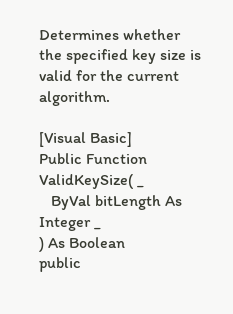Determines whether the specified key size is valid for the current algorithm.

[Visual Basic]
Public Function ValidKeySize( _
   ByVal bitLength As Integer _
) As Boolean
public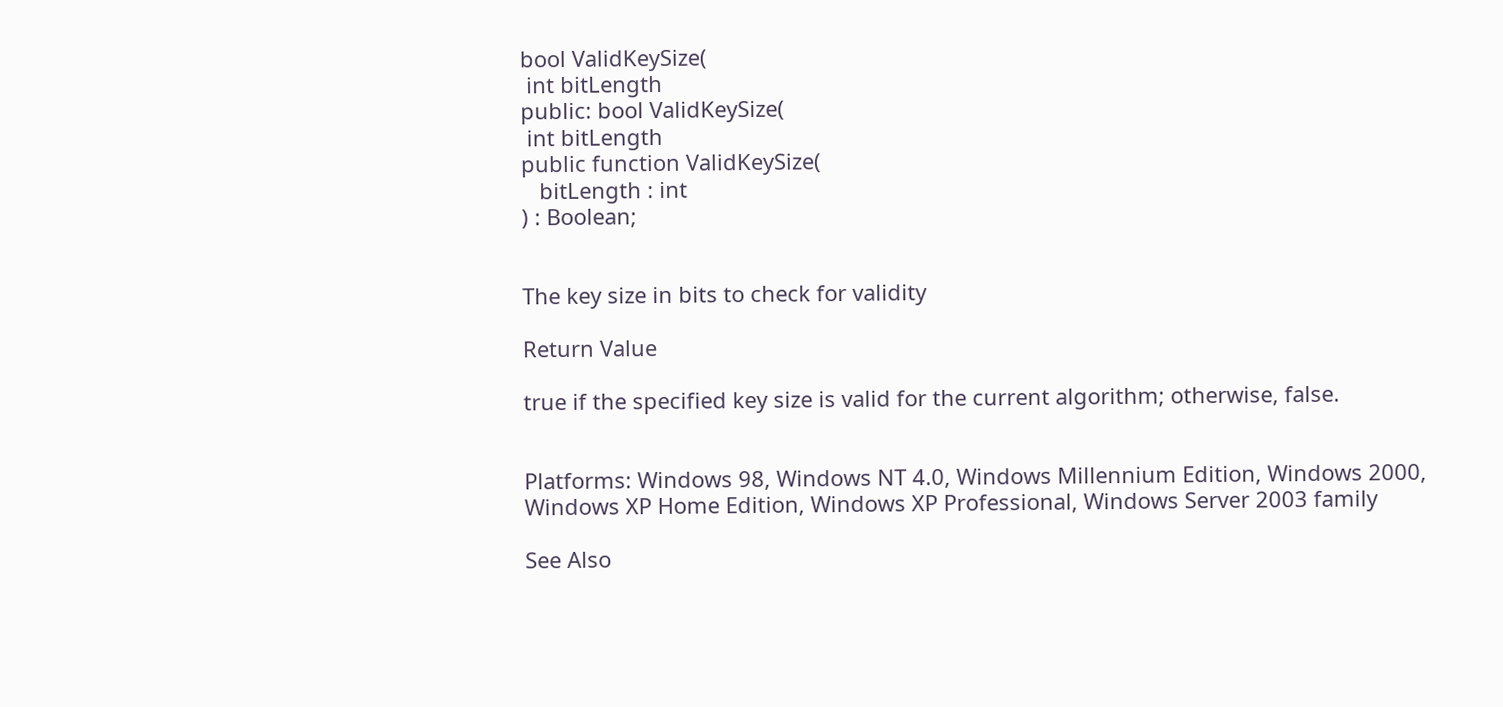bool ValidKeySize(
 int bitLength
public: bool ValidKeySize(
 int bitLength
public function ValidKeySize(
   bitLength : int
) : Boolean;


The key size in bits to check for validity

Return Value

true if the specified key size is valid for the current algorithm; otherwise, false.


Platforms: Windows 98, Windows NT 4.0, Windows Millennium Edition, Windows 2000, Windows XP Home Edition, Windows XP Professional, Windows Server 2003 family

See Also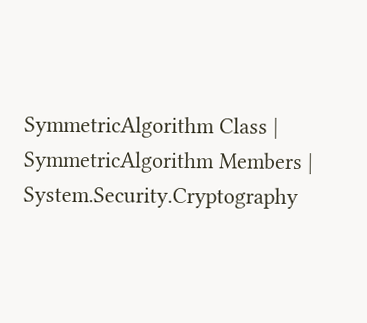SymmetricAlgorithm Class | SymmetricAlgorithm Members | System.Security.Cryptography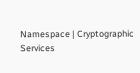Namespace | Cryptographic Services